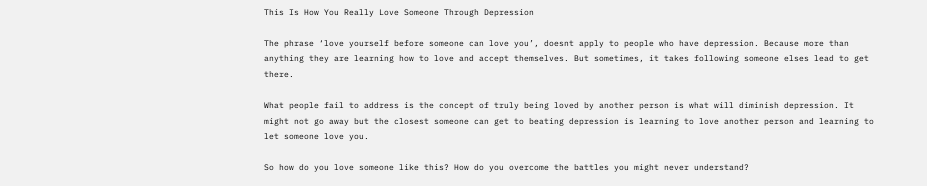This Is How You Really Love Someone Through Depression

The phrase ‘love yourself before someone can love you’, doesnt apply to people who have depression. Because more than anything they are learning how to love and accept themselves. But sometimes, it takes following someone elses lead to get there.

What people fail to address is the concept of truly being loved by another person is what will diminish depression. It might not go away but the closest someone can get to beating depression is learning to love another person and learning to let someone love you.

So how do you love someone like this? How do you overcome the battles you might never understand?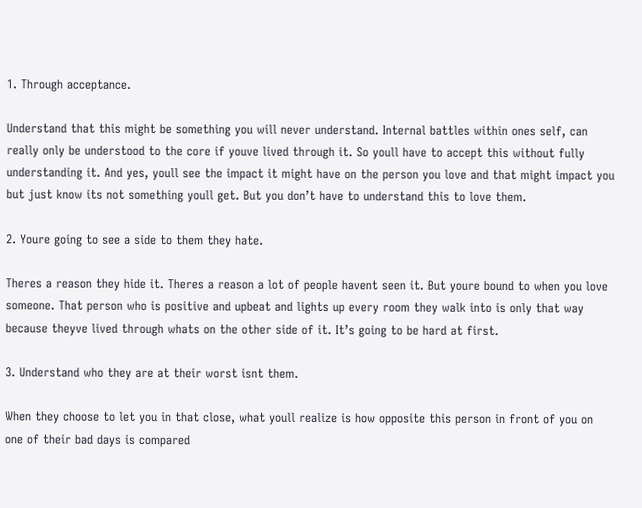1. Through acceptance.

Understand that this might be something you will never understand. Internal battles within ones self, can really only be understood to the core if youve lived through it. So youll have to accept this without fully understanding it. And yes, youll see the impact it might have on the person you love and that might impact you but just know its not something youll get. But you don’t have to understand this to love them.

2. Youre going to see a side to them they hate.

Theres a reason they hide it. Theres a reason a lot of people havent seen it. But youre bound to when you love someone. That person who is positive and upbeat and lights up every room they walk into is only that way because theyve lived through whats on the other side of it. It’s going to be hard at first.

3. Understand who they are at their worst isnt them.

When they choose to let you in that close, what youll realize is how opposite this person in front of you on one of their bad days is compared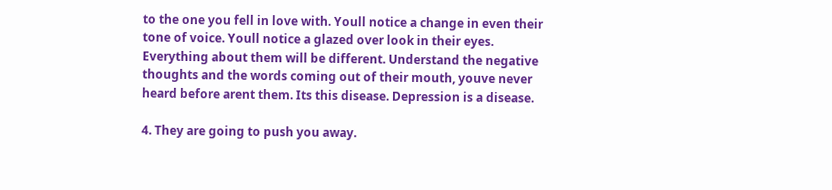to the one you fell in love with. Youll notice a change in even their tone of voice. Youll notice a glazed over look in their eyes. Everything about them will be different. Understand the negative thoughts and the words coming out of their mouth, youve never heard before arent them. Its this disease. Depression is a disease.

4. They are going to push you away.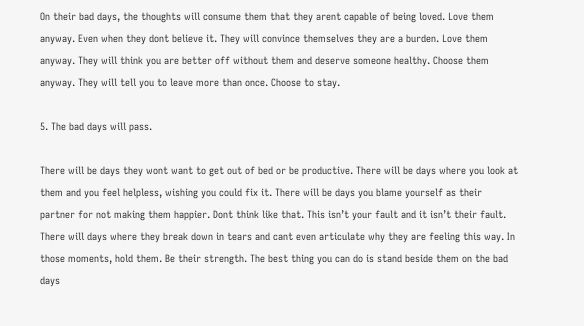On their bad days, the thoughts will consume them that they arent capable of being loved. Love them anyway. Even when they dont believe it. They will convince themselves they are a burden. Love them anyway. They will think you are better off without them and deserve someone healthy. Choose them anyway. They will tell you to leave more than once. Choose to stay.

5. The bad days will pass.

There will be days they wont want to get out of bed or be productive. There will be days where you look at them and you feel helpless, wishing you could fix it. There will be days you blame yourself as their partner for not making them happier. Dont think like that. This isn’t your fault and it isn’t their fault. There will days where they break down in tears and cant even articulate why they are feeling this way. In those moments, hold them. Be their strength. The best thing you can do is stand beside them on the bad days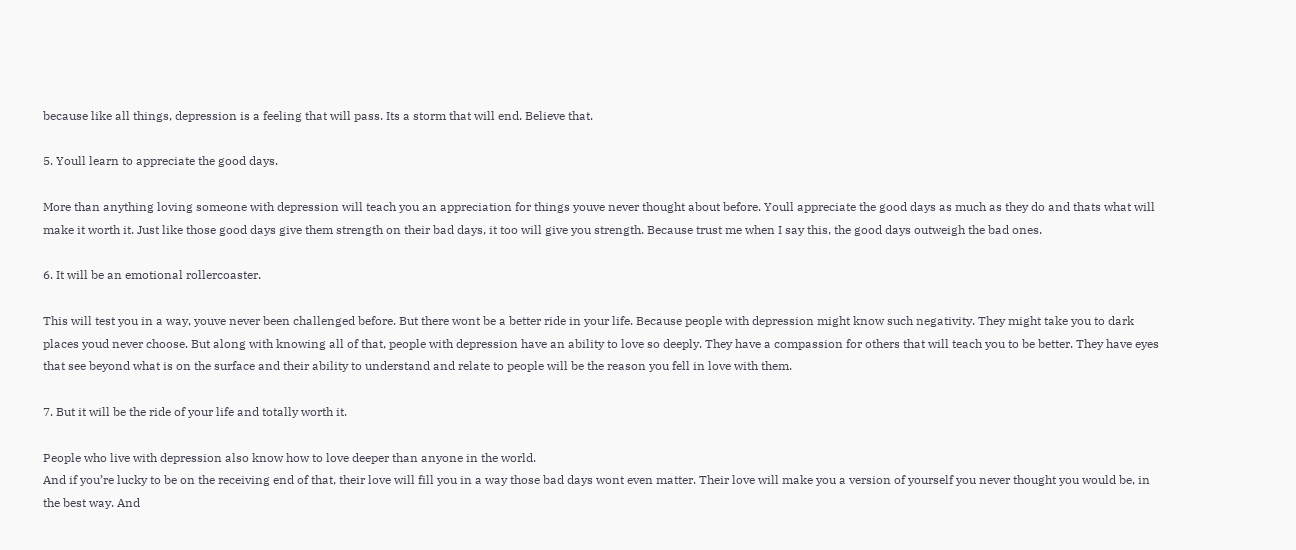because like all things, depression is a feeling that will pass. Its a storm that will end. Believe that.

5. Youll learn to appreciate the good days.

More than anything loving someone with depression will teach you an appreciation for things youve never thought about before. Youll appreciate the good days as much as they do and thats what will make it worth it. Just like those good days give them strength on their bad days, it too will give you strength. Because trust me when I say this, the good days outweigh the bad ones.

6. It will be an emotional rollercoaster.

This will test you in a way, youve never been challenged before. But there wont be a better ride in your life. Because people with depression might know such negativity. They might take you to dark places youd never choose. But along with knowing all of that, people with depression have an ability to love so deeply. They have a compassion for others that will teach you to be better. They have eyes that see beyond what is on the surface and their ability to understand and relate to people will be the reason you fell in love with them.

7. But it will be the ride of your life and totally worth it.

People who live with depression also know how to love deeper than anyone in the world.
And if you’re lucky to be on the receiving end of that, their love will fill you in a way those bad days wont even matter. Their love will make you a version of yourself you never thought you would be, in the best way. And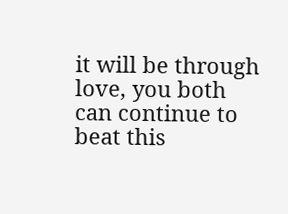it will be through love, you both can continue to beat this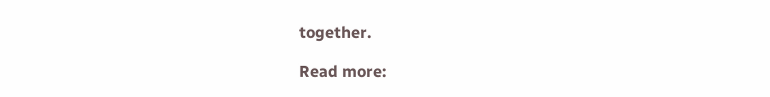together.

Read more: